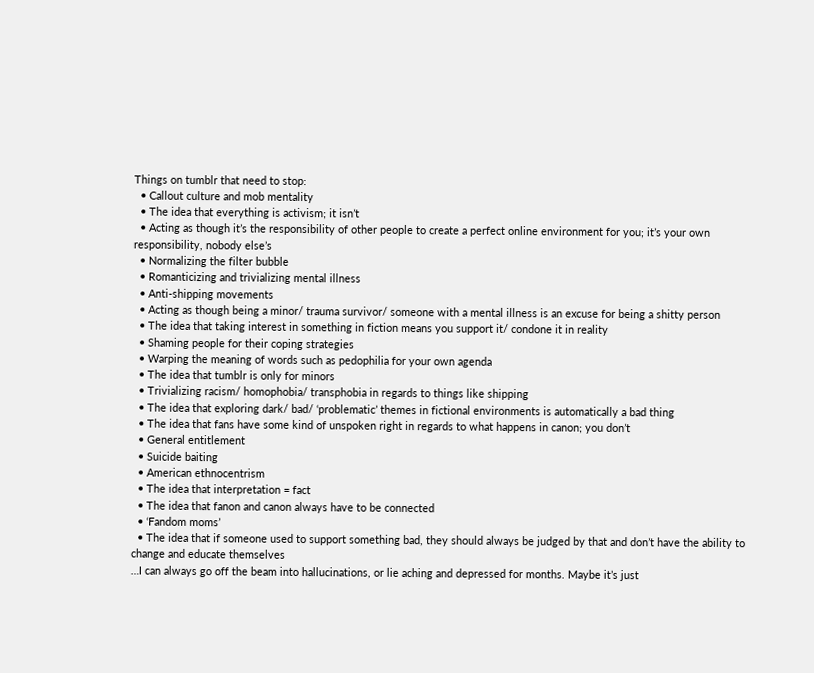Things on tumblr that need to stop:
  • Callout culture and mob mentality
  • The idea that everything is activism; it isn’t
  • Acting as though it’s the responsibility of other people to create a perfect online environment for you; it’s your own responsibility, nobody else’s
  • Normalizing the filter bubble
  • Romanticizing and trivializing mental illness
  • Anti-shipping movements
  • Acting as though being a minor/ trauma survivor/ someone with a mental illness is an excuse for being a shitty person
  • The idea that taking interest in something in fiction means you support it/ condone it in reality
  • Shaming people for their coping strategies
  • Warping the meaning of words such as pedophilia for your own agenda
  • The idea that tumblr is only for minors
  • Trivializing racism/ homophobia/ transphobia in regards to things like shipping
  • The idea that exploring dark/ bad/ ‘problematic’ themes in fictional environments is automatically a bad thing
  • The idea that fans have some kind of unspoken right in regards to what happens in canon; you don’t
  • General entitlement
  • Suicide baiting
  • American ethnocentrism
  • The idea that interpretation = fact
  • The idea that fanon and canon always have to be connected
  • ‘Fandom moms’
  • The idea that if someone used to support something bad, they should always be judged by that and don’t have the ability to change and educate themselves
…I can always go off the beam into hallucinations, or lie aching and depressed for months. Maybe it’s just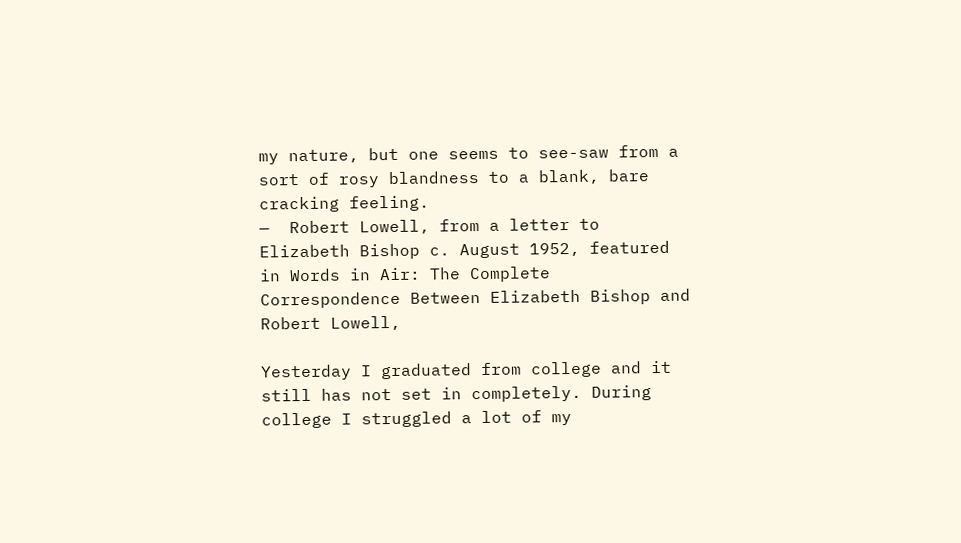my nature, but one seems to see-saw from a sort of rosy blandness to a blank, bare cracking feeling.
—  Robert Lowell, from a letter to Elizabeth Bishop c. August 1952, featured in Words in Air: The Complete Correspondence Between Elizabeth Bishop and Robert Lowell,

Yesterday I graduated from college and it still has not set in completely. During college I struggled a lot of my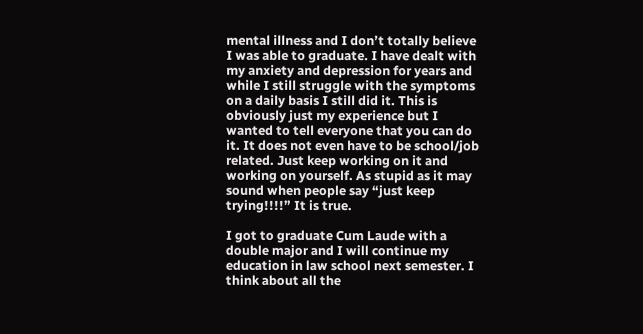mental illness and I don’t totally believe I was able to graduate. I have dealt with my anxiety and depression for years and while I still struggle with the symptoms on a daily basis I still did it. This is obviously just my experience but I wanted to tell everyone that you can do it. It does not even have to be school/job related. Just keep working on it and working on yourself. As stupid as it may sound when people say “just keep trying!!!!” It is true.

I got to graduate Cum Laude with a double major and I will continue my education in law school next semester. I think about all the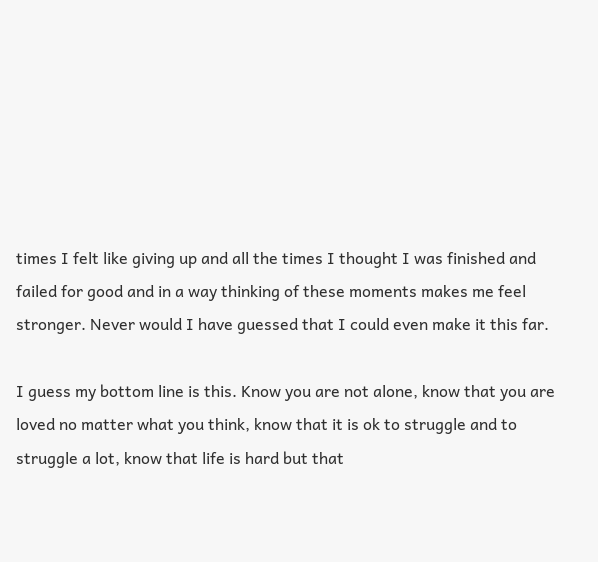times I felt like giving up and all the times I thought I was finished and failed for good and in a way thinking of these moments makes me feel stronger. Never would I have guessed that I could even make it this far.

I guess my bottom line is this. Know you are not alone, know that you are loved no matter what you think, know that it is ok to struggle and to struggle a lot, know that life is hard but that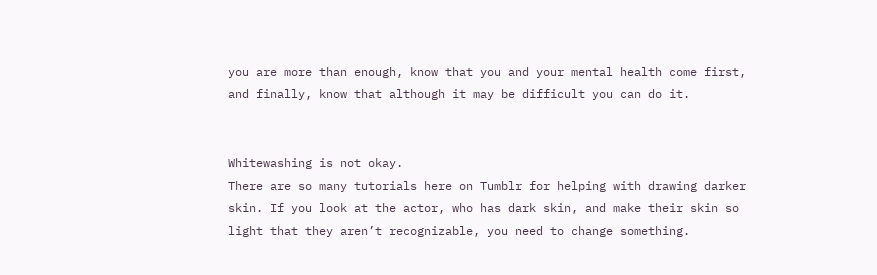you are more than enough, know that you and your mental health come first, and finally, know that although it may be difficult you can do it.


Whitewashing is not okay.
There are so many tutorials here on Tumblr for helping with drawing darker skin. If you look at the actor, who has dark skin, and make their skin so light that they aren’t recognizable, you need to change something.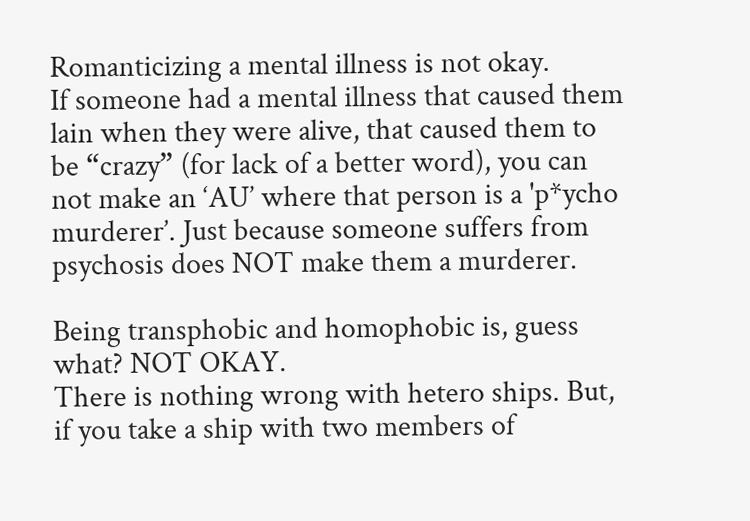Romanticizing a mental illness is not okay.
If someone had a mental illness that caused them lain when they were alive, that caused them to be “crazy” (for lack of a better word), you can not make an ‘AU’ where that person is a 'p*ycho murderer’. Just because someone suffers from psychosis does NOT make them a murderer.

Being transphobic and homophobic is, guess what? NOT OKAY.
There is nothing wrong with hetero ships. But, if you take a ship with two members of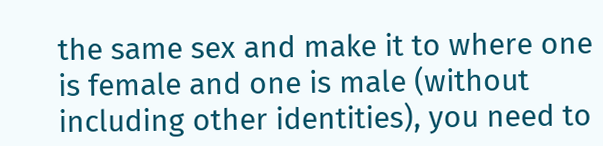the same sex and make it to where one is female and one is male (without including other identities), you need to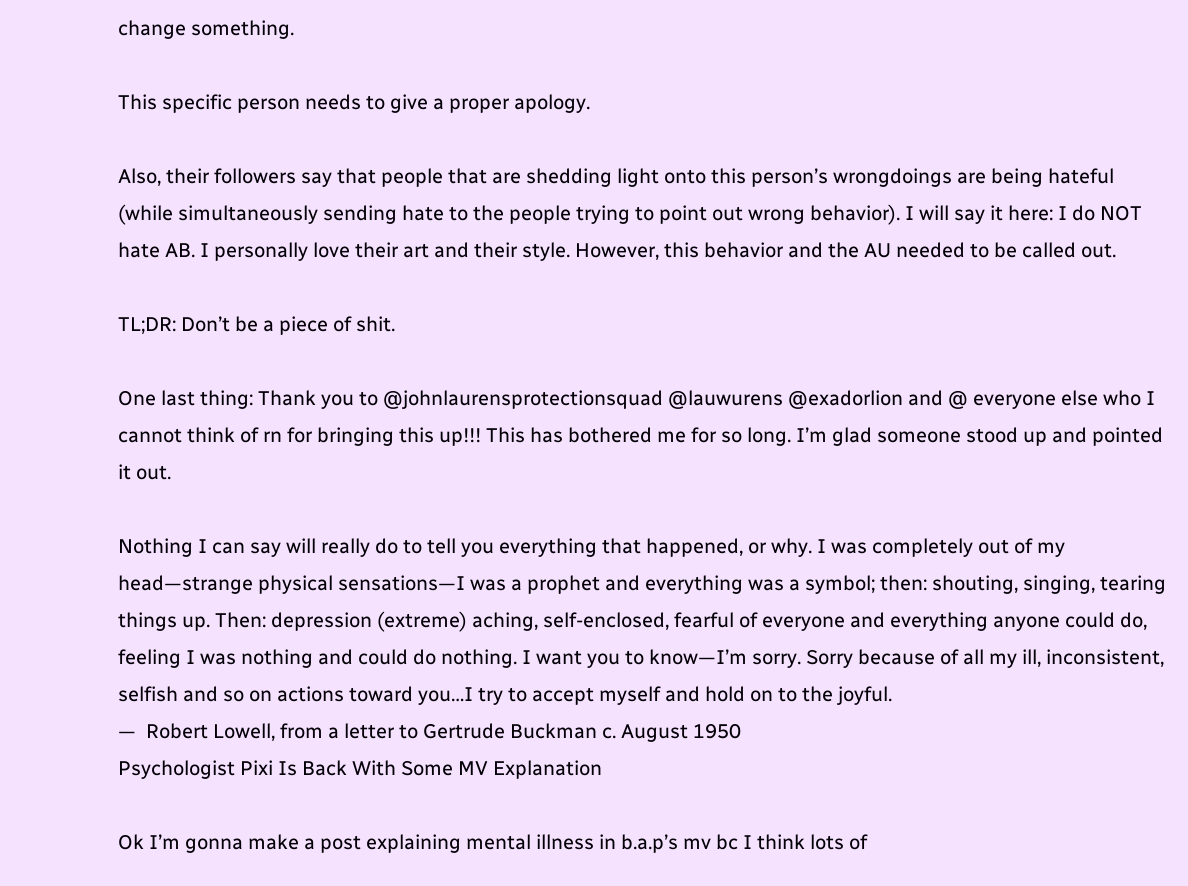change something.

This specific person needs to give a proper apology.

Also, their followers say that people that are shedding light onto this person’s wrongdoings are being hateful (while simultaneously sending hate to the people trying to point out wrong behavior). I will say it here: I do NOT hate AB. I personally love their art and their style. However, this behavior and the AU needed to be called out.

TL;DR: Don’t be a piece of shit.

One last thing: Thank you to @johnlaurensprotectionsquad @lauwurens @exadorlion and @ everyone else who I cannot think of rn for bringing this up!!! This has bothered me for so long. I’m glad someone stood up and pointed it out.

Nothing I can say will really do to tell you everything that happened, or why. I was completely out of my head—strange physical sensations—I was a prophet and everything was a symbol; then: shouting, singing, tearing things up. Then: depression (extreme) aching, self-enclosed, fearful of everyone and everything anyone could do, feeling I was nothing and could do nothing. I want you to know—I’m sorry. Sorry because of all my ill, inconsistent, selfish and so on actions toward you…I try to accept myself and hold on to the joyful.
—  Robert Lowell, from a letter to Gertrude Buckman c. August 1950
Psychologist Pixi Is Back With Some MV Explanation

Ok I’m gonna make a post explaining mental illness in b.a.p’s mv bc I think lots of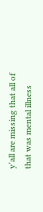y'all are missing that all of that was mental illness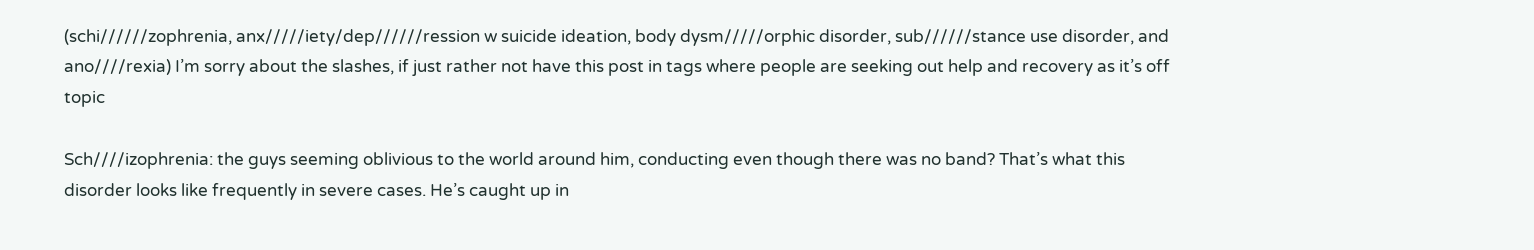(schi//////zophrenia, anx/////iety/dep//////ression w suicide ideation, body dysm/////orphic disorder, sub//////stance use disorder, and ano////rexia) I’m sorry about the slashes, if just rather not have this post in tags where people are seeking out help and recovery as it’s off topic

Sch////izophrenia: the guys seeming oblivious to the world around him, conducting even though there was no band? That’s what this disorder looks like frequently in severe cases. He’s caught up in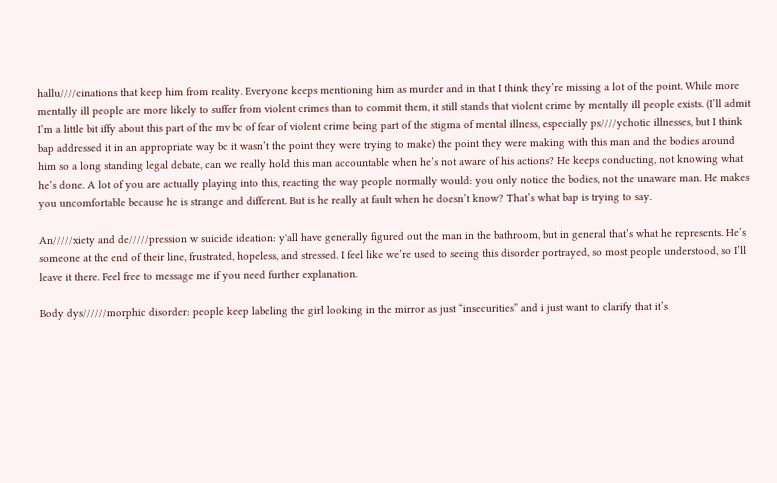hallu////cinations that keep him from reality. Everyone keeps mentioning him as murder and in that I think they’re missing a lot of the point. While more mentally ill people are more likely to suffer from violent crimes than to commit them, it still stands that violent crime by mentally ill people exists. (I’ll admit I’m a little bit iffy about this part of the mv bc of fear of violent crime being part of the stigma of mental illness, especially ps////ychotic illnesses, but I think bap addressed it in an appropriate way bc it wasn’t the point they were trying to make) the point they were making with this man and the bodies around him so a long standing legal debate, can we really hold this man accountable when he’s not aware of his actions? He keeps conducting, not knowing what he’s done. A lot of you are actually playing into this, reacting the way people normally would: you only notice the bodies, not the unaware man. He makes you uncomfortable because he is strange and different. But is he really at fault when he doesn’t know? That’s what bap is trying to say.

An/////xiety and de/////pression w suicide ideation: y'all have generally figured out the man in the bathroom, but in general that’s what he represents. He’s someone at the end of their line, frustrated, hopeless, and stressed. I feel like we’re used to seeing this disorder portrayed, so most people understood, so I’ll leave it there. Feel free to message me if you need further explanation.

Body dys//////morphic disorder: people keep labeling the girl looking in the mirror as just “insecurities” and i just want to clarify that it’s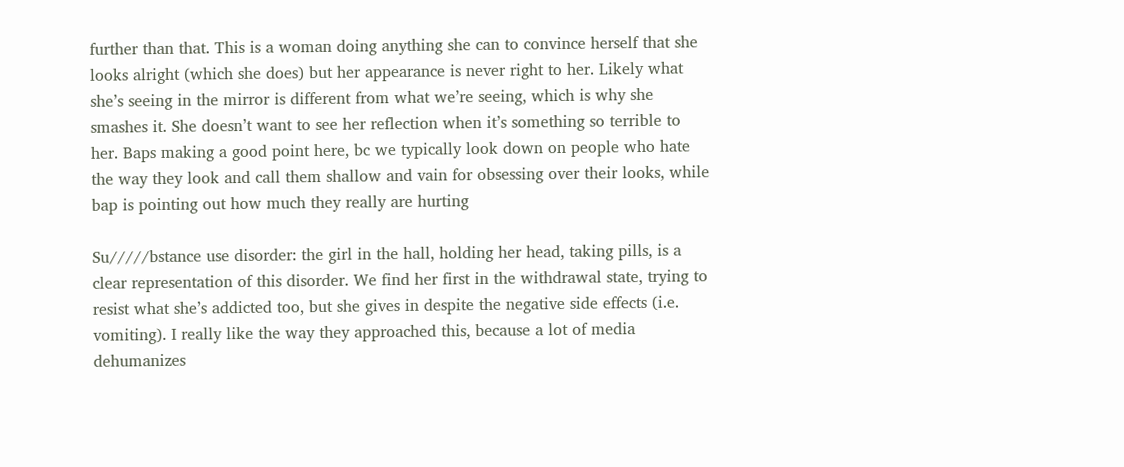further than that. This is a woman doing anything she can to convince herself that she looks alright (which she does) but her appearance is never right to her. Likely what she’s seeing in the mirror is different from what we’re seeing, which is why she smashes it. She doesn’t want to see her reflection when it’s something so terrible to her. Baps making a good point here, bc we typically look down on people who hate the way they look and call them shallow and vain for obsessing over their looks, while bap is pointing out how much they really are hurting

Su/////bstance use disorder: the girl in the hall, holding her head, taking pills, is a clear representation of this disorder. We find her first in the withdrawal state, trying to resist what she’s addicted too, but she gives in despite the negative side effects (i.e. vomiting). I really like the way they approached this, because a lot of media dehumanizes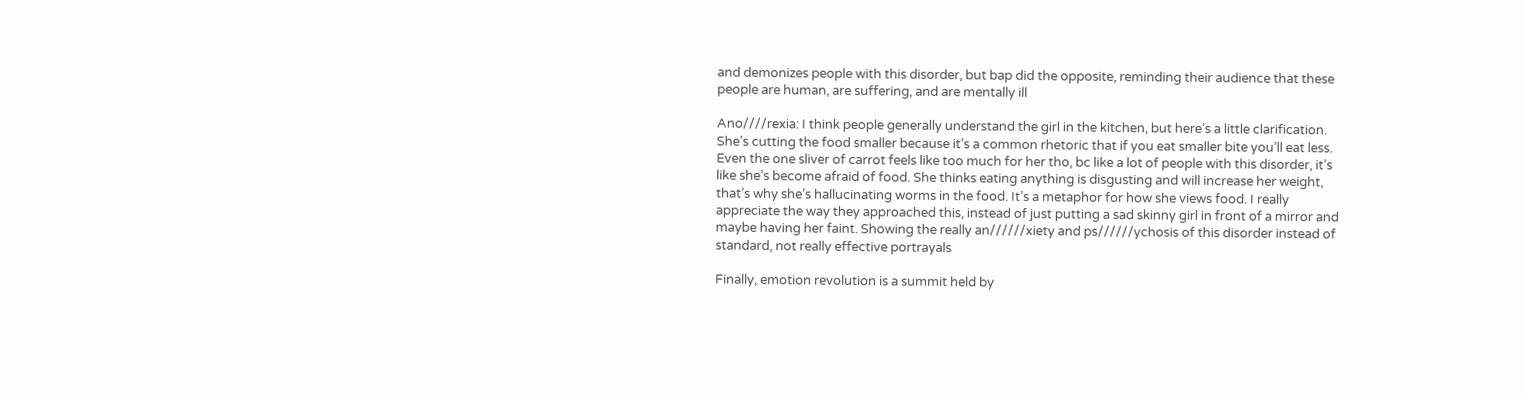and demonizes people with this disorder, but bap did the opposite, reminding their audience that these people are human, are suffering, and are mentally ill

Ano////rexia: I think people generally understand the girl in the kitchen, but here’s a little clarification. She’s cutting the food smaller because it’s a common rhetoric that if you eat smaller bite you’ll eat less. Even the one sliver of carrot feels like too much for her tho, bc like a lot of people with this disorder, it’s like she’s become afraid of food. She thinks eating anything is disgusting and will increase her weight, that’s why she’s hallucinating worms in the food. It’s a metaphor for how she views food. I really appreciate the way they approached this, instead of just putting a sad skinny girl in front of a mirror and maybe having her faint. Showing the really an//////xiety and ps//////ychosis of this disorder instead of standard, not really effective portrayals

Finally, emotion revolution is a summit held by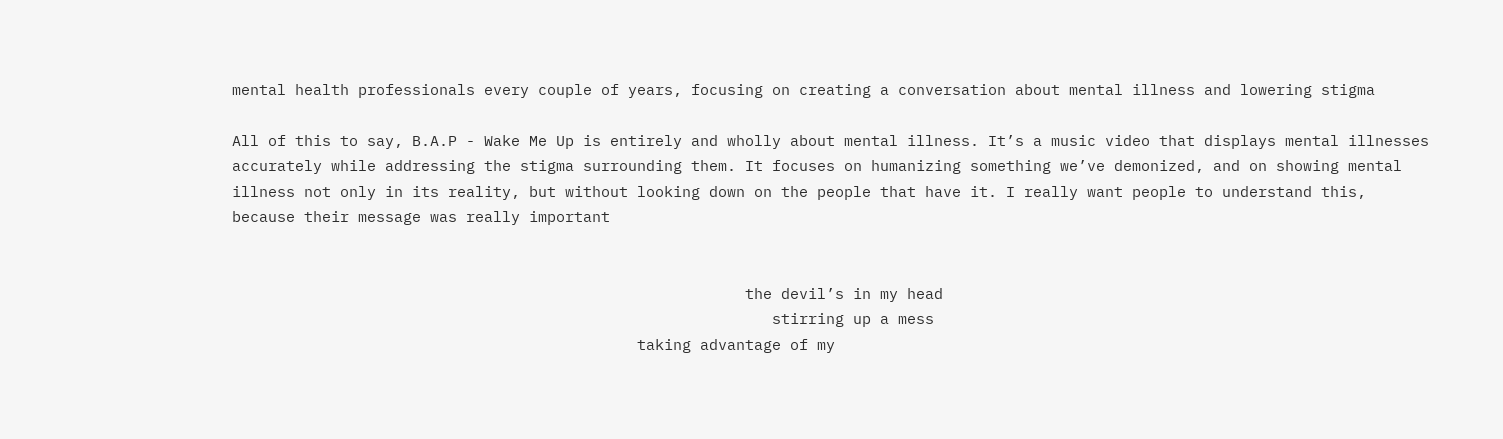mental health professionals every couple of years, focusing on creating a conversation about mental illness and lowering stigma

All of this to say, B.A.P - Wake Me Up is entirely and wholly about mental illness. It’s a music video that displays mental illnesses accurately while addressing the stigma surrounding them. It focuses on humanizing something we’ve demonized, and on showing mental illness not only in its reality, but without looking down on the people that have it. I really want people to understand this, because their message was really important


                                                         the devil’s in my head
                                                            stirring up a mess
                                             taking advantage of my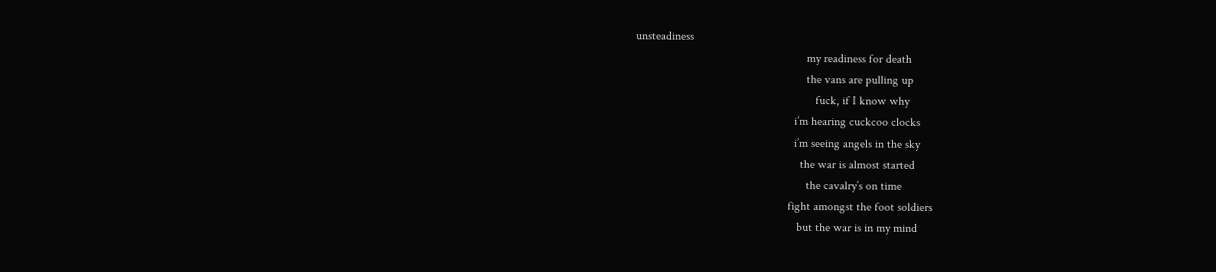unsteadiness
                                                         my readiness for death
                                                         the vans are pulling up
                                                            fuck, if I know why
                                                     i’m hearing cuckcoo clocks
                                                     i’m seeing angels in the sky
                                                       the war is almost started
                                                         the cavalry’s on time
                                                   fight amongst the foot soldiers
                                                      but the war is in my mind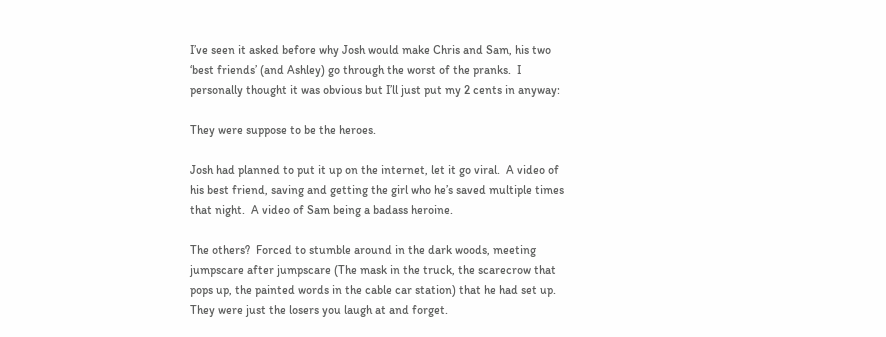I’ve seen it asked before why Josh would make Chris and Sam, his two ‘best friends’ (and Ashley) go through the worst of the pranks.  I personally thought it was obvious but I’ll just put my 2 cents in anyway:

They were suppose to be the heroes.

Josh had planned to put it up on the internet, let it go viral.  A video of his best friend, saving and getting the girl who he’s saved multiple times that night.  A video of Sam being a badass heroine.

The others?  Forced to stumble around in the dark woods, meeting jumpscare after jumpscare (The mask in the truck, the scarecrow that pops up, the painted words in the cable car station) that he had set up.  They were just the losers you laugh at and forget.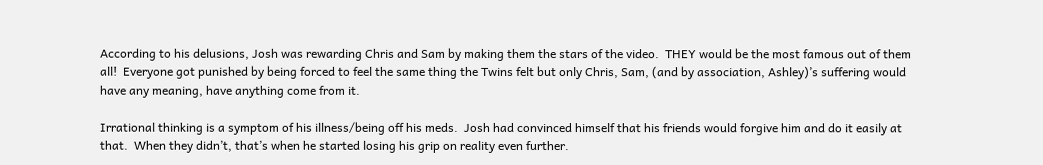According to his delusions, Josh was rewarding Chris and Sam by making them the stars of the video.  THEY would be the most famous out of them all!  Everyone got punished by being forced to feel the same thing the Twins felt but only Chris, Sam, (and by association, Ashley)’s suffering would have any meaning, have anything come from it.

Irrational thinking is a symptom of his illness/being off his meds.  Josh had convinced himself that his friends would forgive him and do it easily at that.  When they didn’t, that’s when he started losing his grip on reality even further.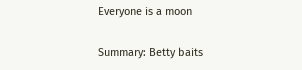Everyone is a moon

Summary: Betty baits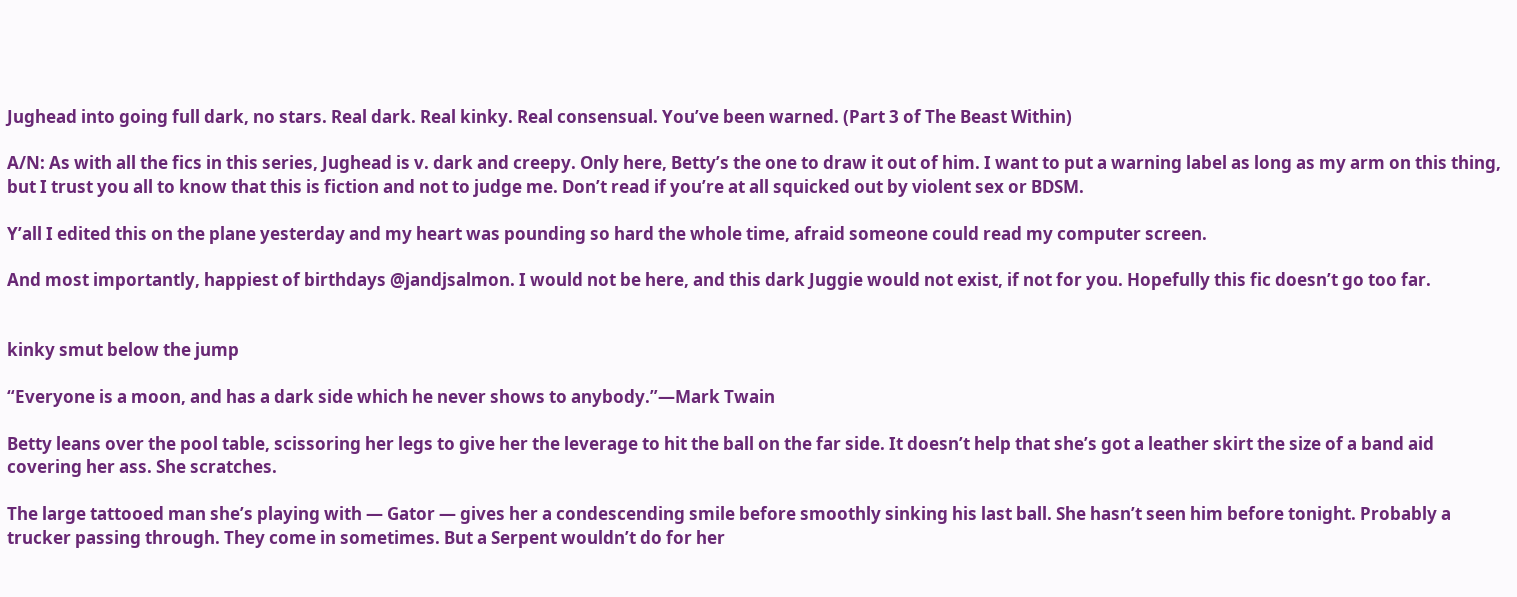Jughead into going full dark, no stars. Real dark. Real kinky. Real consensual. You’ve been warned. (Part 3 of The Beast Within)

A/N: As with all the fics in this series, Jughead is v. dark and creepy. Only here, Betty’s the one to draw it out of him. I want to put a warning label as long as my arm on this thing, but I trust you all to know that this is fiction and not to judge me. Don’t read if you’re at all squicked out by violent sex or BDSM.

Y’all I edited this on the plane yesterday and my heart was pounding so hard the whole time, afraid someone could read my computer screen.

And most importantly, happiest of birthdays @jandjsalmon. I would not be here, and this dark Juggie would not exist, if not for you. Hopefully this fic doesn’t go too far.


kinky smut below the jump

“Everyone is a moon, and has a dark side which he never shows to anybody.”—Mark Twain

Betty leans over the pool table, scissoring her legs to give her the leverage to hit the ball on the far side. It doesn’t help that she’s got a leather skirt the size of a band aid covering her ass. She scratches.

The large tattooed man she’s playing with — Gator — gives her a condescending smile before smoothly sinking his last ball. She hasn’t seen him before tonight. Probably a trucker passing through. They come in sometimes. But a Serpent wouldn’t do for her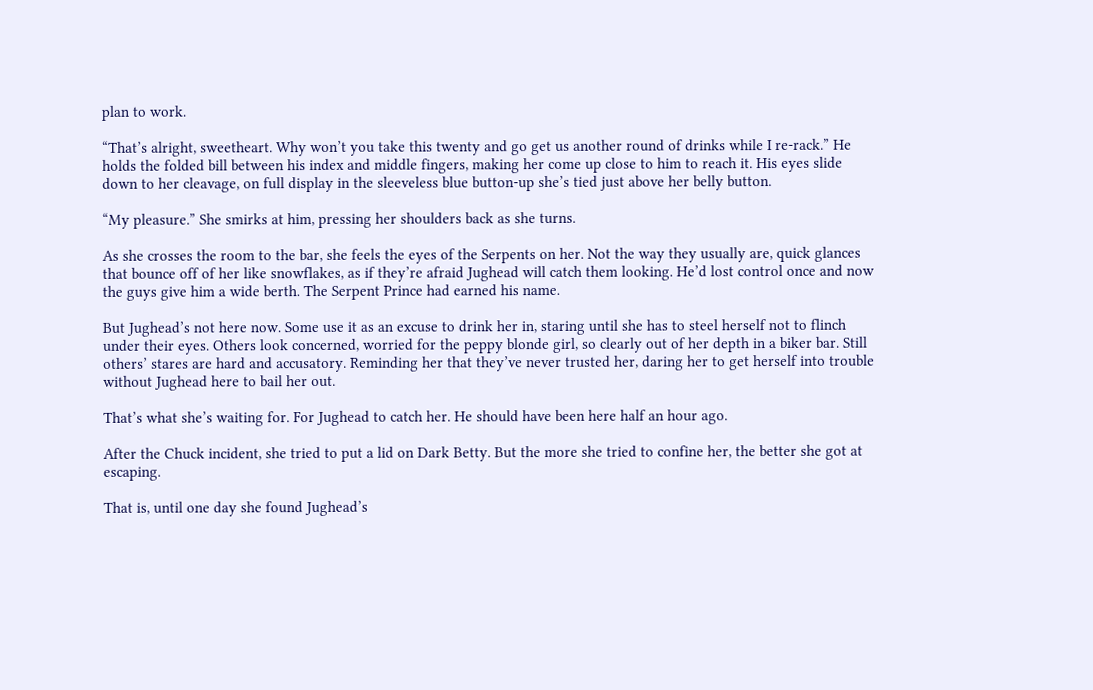plan to work.

“That’s alright, sweetheart. Why won’t you take this twenty and go get us another round of drinks while I re-rack.” He holds the folded bill between his index and middle fingers, making her come up close to him to reach it. His eyes slide down to her cleavage, on full display in the sleeveless blue button-up she’s tied just above her belly button.

“My pleasure.” She smirks at him, pressing her shoulders back as she turns.

As she crosses the room to the bar, she feels the eyes of the Serpents on her. Not the way they usually are, quick glances that bounce off of her like snowflakes, as if they’re afraid Jughead will catch them looking. He’d lost control once and now the guys give him a wide berth. The Serpent Prince had earned his name.

But Jughead’s not here now. Some use it as an excuse to drink her in, staring until she has to steel herself not to flinch under their eyes. Others look concerned, worried for the peppy blonde girl, so clearly out of her depth in a biker bar. Still others’ stares are hard and accusatory. Reminding her that they’ve never trusted her, daring her to get herself into trouble without Jughead here to bail her out.

That’s what she’s waiting for. For Jughead to catch her. He should have been here half an hour ago.

After the Chuck incident, she tried to put a lid on Dark Betty. But the more she tried to confine her, the better she got at escaping.

That is, until one day she found Jughead’s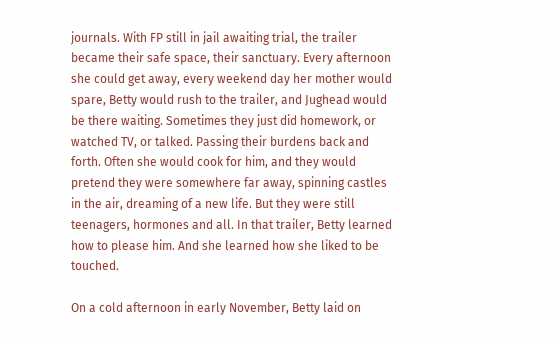journals. With FP still in jail awaiting trial, the trailer became their safe space, their sanctuary. Every afternoon she could get away, every weekend day her mother would spare, Betty would rush to the trailer, and Jughead would be there waiting. Sometimes they just did homework, or watched TV, or talked. Passing their burdens back and forth. Often she would cook for him, and they would pretend they were somewhere far away, spinning castles in the air, dreaming of a new life. But they were still teenagers, hormones and all. In that trailer, Betty learned how to please him. And she learned how she liked to be touched.

On a cold afternoon in early November, Betty laid on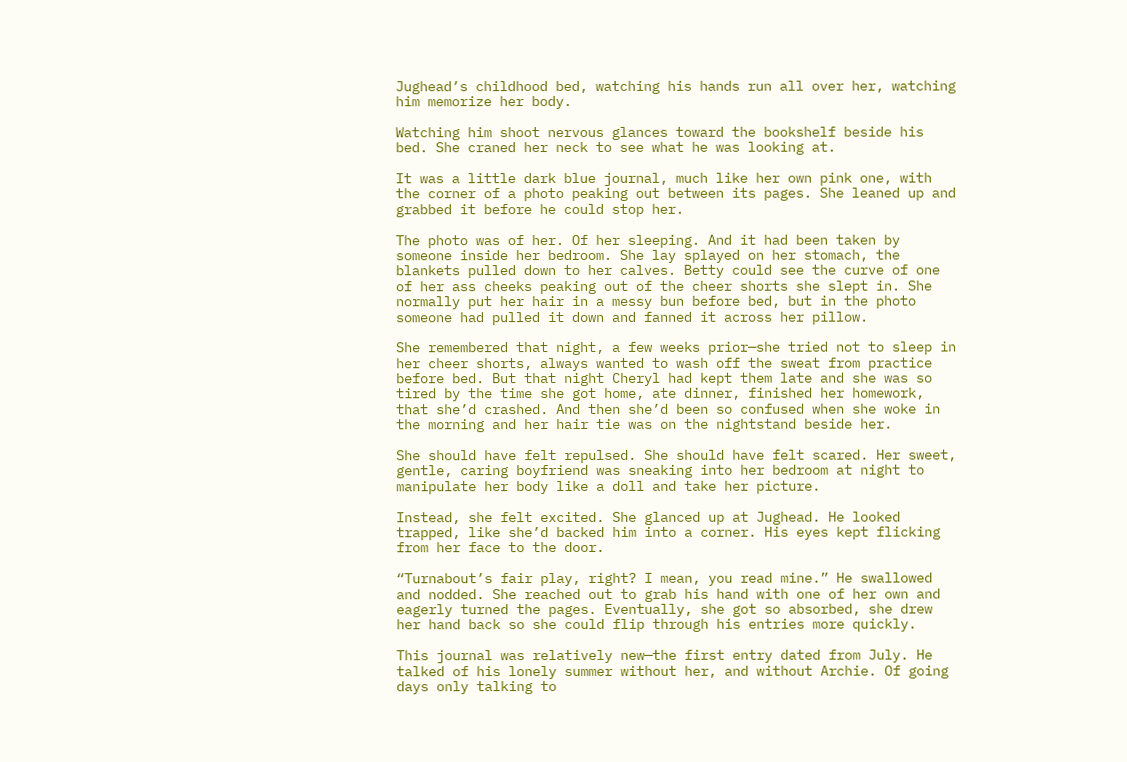Jughead’s childhood bed, watching his hands run all over her, watching him memorize her body.

Watching him shoot nervous glances toward the bookshelf beside his bed. She craned her neck to see what he was looking at.

It was a little dark blue journal, much like her own pink one, with the corner of a photo peaking out between its pages. She leaned up and grabbed it before he could stop her.

The photo was of her. Of her sleeping. And it had been taken by someone inside her bedroom. She lay splayed on her stomach, the blankets pulled down to her calves. Betty could see the curve of one of her ass cheeks peaking out of the cheer shorts she slept in. She normally put her hair in a messy bun before bed, but in the photo someone had pulled it down and fanned it across her pillow.

She remembered that night, a few weeks prior—she tried not to sleep in her cheer shorts, always wanted to wash off the sweat from practice before bed. But that night Cheryl had kept them late and she was so tired by the time she got home, ate dinner, finished her homework, that she’d crashed. And then she’d been so confused when she woke in the morning and her hair tie was on the nightstand beside her.

She should have felt repulsed. She should have felt scared. Her sweet, gentle, caring boyfriend was sneaking into her bedroom at night to manipulate her body like a doll and take her picture.

Instead, she felt excited. She glanced up at Jughead. He looked trapped, like she’d backed him into a corner. His eyes kept flicking from her face to the door.

“Turnabout’s fair play, right? I mean, you read mine.” He swallowed and nodded. She reached out to grab his hand with one of her own and eagerly turned the pages. Eventually, she got so absorbed, she drew her hand back so she could flip through his entries more quickly.

This journal was relatively new—the first entry dated from July. He talked of his lonely summer without her, and without Archie. Of going days only talking to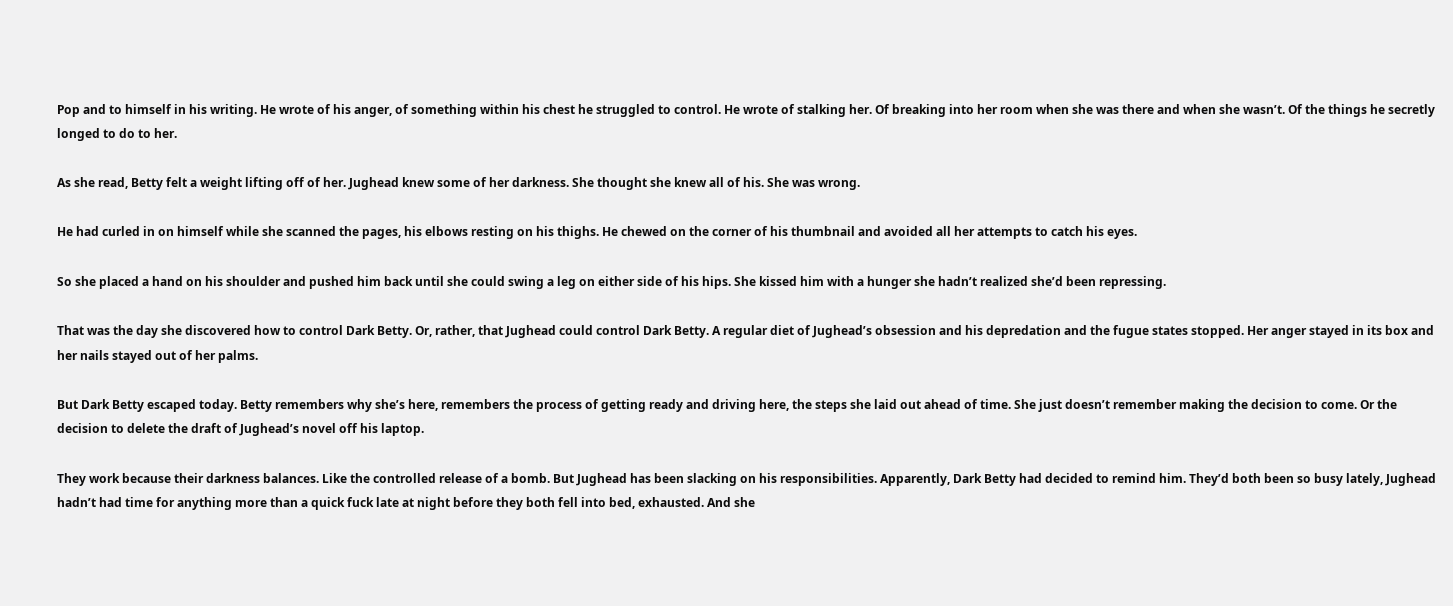Pop and to himself in his writing. He wrote of his anger, of something within his chest he struggled to control. He wrote of stalking her. Of breaking into her room when she was there and when she wasn’t. Of the things he secretly longed to do to her.

As she read, Betty felt a weight lifting off of her. Jughead knew some of her darkness. She thought she knew all of his. She was wrong.

He had curled in on himself while she scanned the pages, his elbows resting on his thighs. He chewed on the corner of his thumbnail and avoided all her attempts to catch his eyes.

So she placed a hand on his shoulder and pushed him back until she could swing a leg on either side of his hips. She kissed him with a hunger she hadn’t realized she’d been repressing.

That was the day she discovered how to control Dark Betty. Or, rather, that Jughead could control Dark Betty. A regular diet of Jughead’s obsession and his depredation and the fugue states stopped. Her anger stayed in its box and her nails stayed out of her palms.

But Dark Betty escaped today. Betty remembers why she’s here, remembers the process of getting ready and driving here, the steps she laid out ahead of time. She just doesn’t remember making the decision to come. Or the decision to delete the draft of Jughead’s novel off his laptop.

They work because their darkness balances. Like the controlled release of a bomb. But Jughead has been slacking on his responsibilities. Apparently, Dark Betty had decided to remind him. They’d both been so busy lately, Jughead hadn’t had time for anything more than a quick fuck late at night before they both fell into bed, exhausted. And she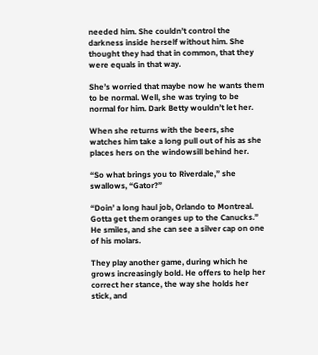needed him. She couldn’t control the darkness inside herself without him. She thought they had that in common, that they were equals in that way.

She’s worried that maybe now he wants them to be normal. Well, she was trying to be normal for him. Dark Betty wouldn’t let her.

When she returns with the beers, she watches him take a long pull out of his as she places hers on the windowsill behind her.

“So what brings you to Riverdale,” she swallows, “Gator?”

“Doin’ a long haul job, Orlando to Montreal. Gotta get them oranges up to the Canucks.” He smiles, and she can see a silver cap on one of his molars.

They play another game, during which he grows increasingly bold. He offers to help her correct her stance, the way she holds her stick, and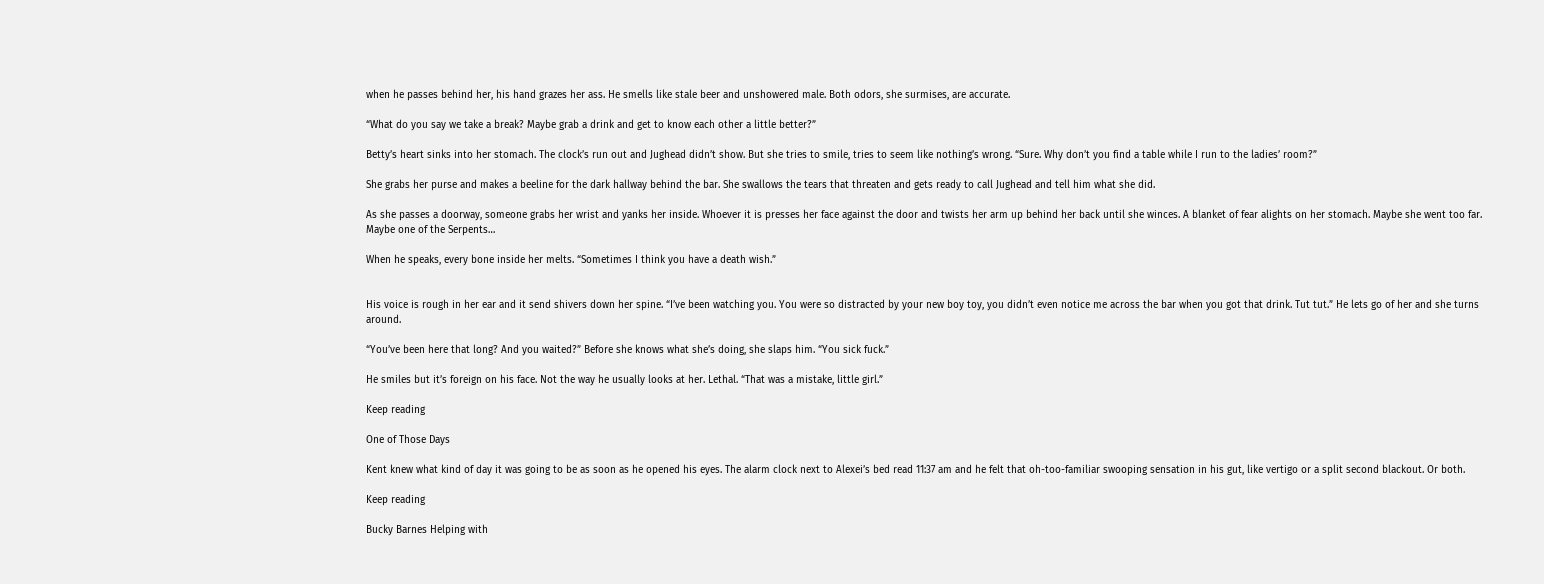when he passes behind her, his hand grazes her ass. He smells like stale beer and unshowered male. Both odors, she surmises, are accurate.

“What do you say we take a break? Maybe grab a drink and get to know each other a little better?”

Betty’s heart sinks into her stomach. The clock’s run out and Jughead didn’t show. But she tries to smile, tries to seem like nothing’s wrong. “Sure. Why don’t you find a table while I run to the ladies’ room?”

She grabs her purse and makes a beeline for the dark hallway behind the bar. She swallows the tears that threaten and gets ready to call Jughead and tell him what she did.

As she passes a doorway, someone grabs her wrist and yanks her inside. Whoever it is presses her face against the door and twists her arm up behind her back until she winces. A blanket of fear alights on her stomach. Maybe she went too far. Maybe one of the Serpents…

When he speaks, every bone inside her melts. “Sometimes I think you have a death wish.”


His voice is rough in her ear and it send shivers down her spine. “I’ve been watching you. You were so distracted by your new boy toy, you didn’t even notice me across the bar when you got that drink. Tut tut.” He lets go of her and she turns around.

“You’ve been here that long? And you waited?” Before she knows what she’s doing, she slaps him. “You sick fuck.”

He smiles but it’s foreign on his face. Not the way he usually looks at her. Lethal. “That was a mistake, little girl.”

Keep reading

One of Those Days

Kent knew what kind of day it was going to be as soon as he opened his eyes. The alarm clock next to Alexei’s bed read 11:37 am and he felt that oh-too-familiar swooping sensation in his gut, like vertigo or a split second blackout. Or both.

Keep reading

Bucky Barnes Helping with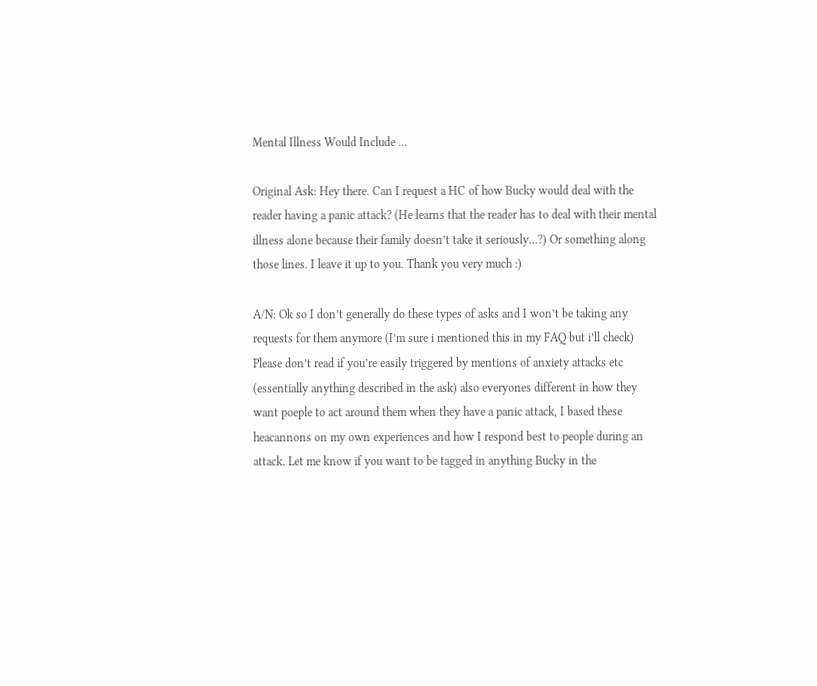Mental Illness Would Include ...

Original Ask: Hey there. Can I request a HC of how Bucky would deal with the reader having a panic attack? (He learns that the reader has to deal with their mental illness alone because their family doesn’t take it seriously…?) Or something along those lines. I leave it up to you. Thank you very much :)

A/N: Ok so I don’t generally do these types of asks and I won’t be taking any requests for them anymore (I’m sure i mentioned this in my FAQ but i’ll check) Please don’t read if you’re easily triggered by mentions of anxiety attacks etc (essentially anything described in the ask) also everyones different in how they want poeple to act around them when they have a panic attack, I based these heacannons on my own experiences and how I respond best to people during an attack. Let me know if you want to be tagged in anything Bucky in the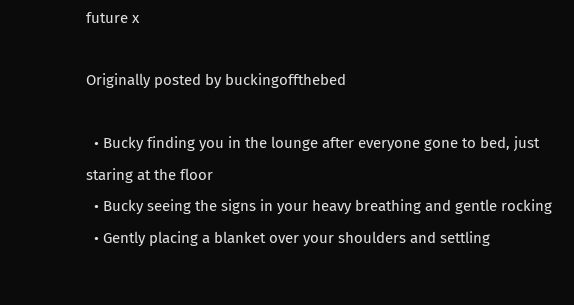future x

Originally posted by buckingoffthebed

  • Bucky finding you in the lounge after everyone gone to bed, just staring at the floor
  • Bucky seeing the signs in your heavy breathing and gentle rocking
  • Gently placing a blanket over your shoulders and settling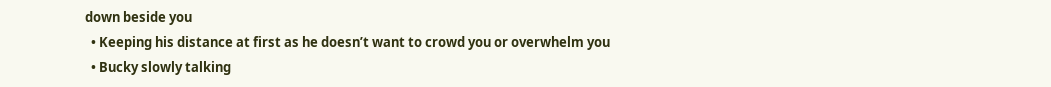down beside you
  • Keeping his distance at first as he doesn’t want to crowd you or overwhelm you
  • Bucky slowly talking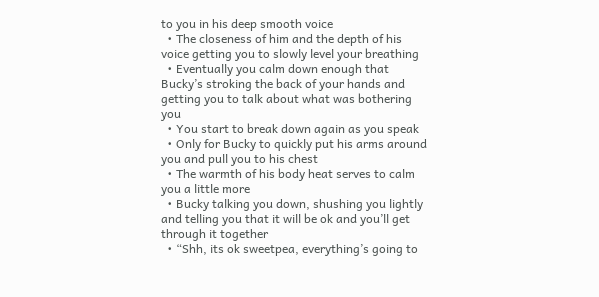to you in his deep smooth voice
  • The closeness of him and the depth of his voice getting you to slowly level your breathing
  • Eventually you calm down enough that Bucky’s stroking the back of your hands and getting you to talk about what was bothering you
  • You start to break down again as you speak
  • Only for Bucky to quickly put his arms around you and pull you to his chest
  • The warmth of his body heat serves to calm you a little more
  • Bucky talking you down, shushing you lightly and telling you that it will be ok and you’ll get through it together
  • “Shh, its ok sweetpea, everything’s going to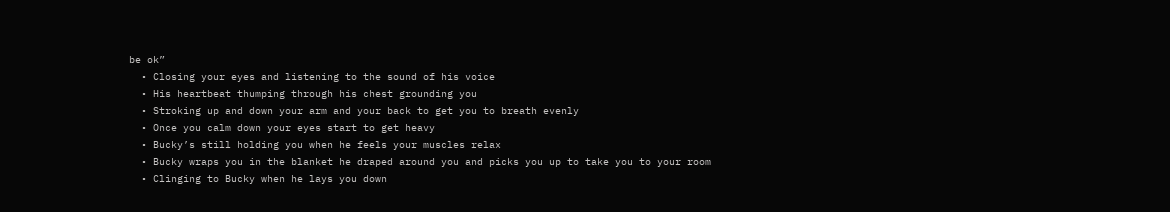be ok”
  • Closing your eyes and listening to the sound of his voice
  • His heartbeat thumping through his chest grounding you
  • Stroking up and down your arm and your back to get you to breath evenly
  • Once you calm down your eyes start to get heavy
  • Bucky’s still holding you when he feels your muscles relax
  • Bucky wraps you in the blanket he draped around you and picks you up to take you to your room
  • Clinging to Bucky when he lays you down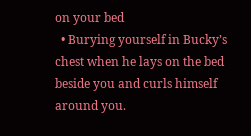on your bed
  • Burying yourself in Bucky’s chest when he lays on the bed beside you and curls himself around you.